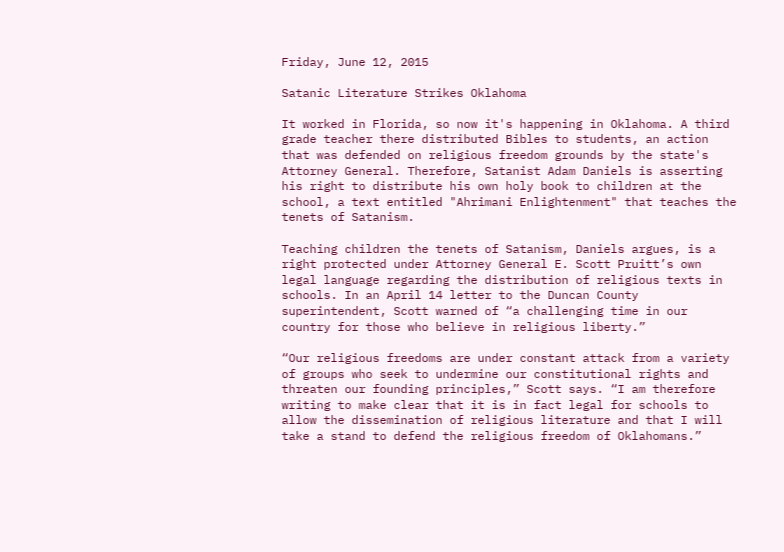Friday, June 12, 2015

Satanic Literature Strikes Oklahoma

It worked in Florida, so now it's happening in Oklahoma. A third grade teacher there distributed Bibles to students, an action that was defended on religious freedom grounds by the state's Attorney General. Therefore, Satanist Adam Daniels is asserting his right to distribute his own holy book to children at the school, a text entitled "Ahrimani Enlightenment" that teaches the tenets of Satanism.

Teaching children the tenets of Satanism, Daniels argues, is a right protected under Attorney General E. Scott Pruitt’s own legal language regarding the distribution of religious texts in schools. In an April 14 letter to the Duncan County superintendent, Scott warned of “a challenging time in our country for those who believe in religious liberty.”

“Our religious freedoms are under constant attack from a variety of groups who seek to undermine our constitutional rights and threaten our founding principles,” Scott says. “I am therefore writing to make clear that it is in fact legal for schools to allow the dissemination of religious literature and that I will take a stand to defend the religious freedom of Oklahomans.”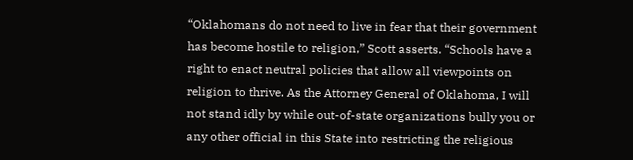“Oklahomans do not need to live in fear that their government has become hostile to religion,” Scott asserts. “Schools have a right to enact neutral policies that allow all viewpoints on religion to thrive. As the Attorney General of Oklahoma, I will not stand idly by while out-of-state organizations bully you or any other official in this State into restricting the religious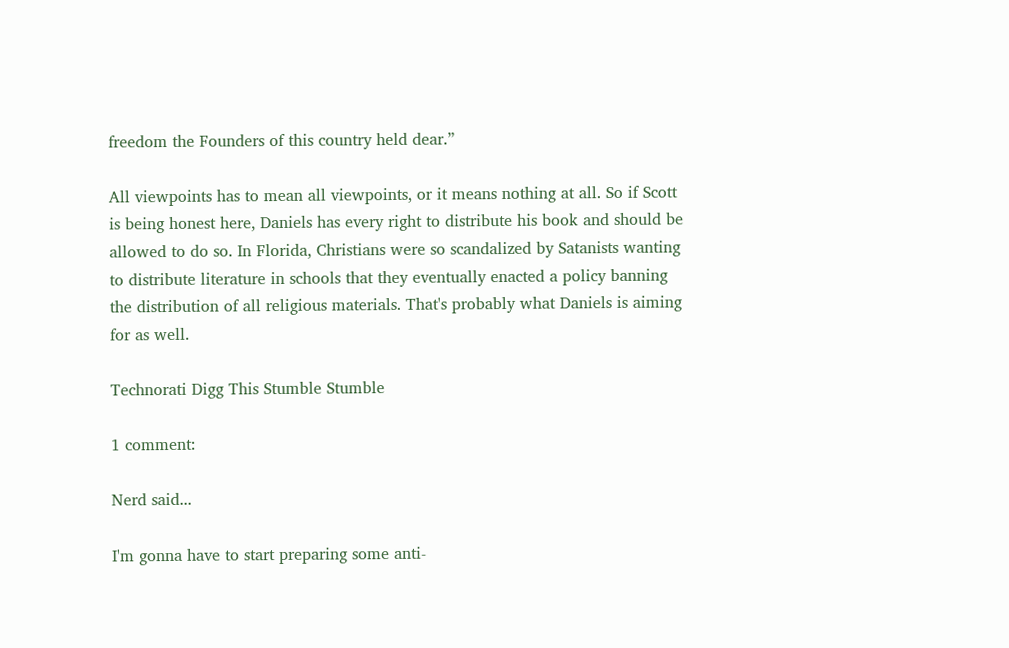freedom the Founders of this country held dear.”

All viewpoints has to mean all viewpoints, or it means nothing at all. So if Scott is being honest here, Daniels has every right to distribute his book and should be allowed to do so. In Florida, Christians were so scandalized by Satanists wanting to distribute literature in schools that they eventually enacted a policy banning the distribution of all religious materials. That's probably what Daniels is aiming for as well.

Technorati Digg This Stumble Stumble

1 comment:

Nerd said...

I'm gonna have to start preparing some anti-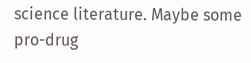science literature. Maybe some pro-drug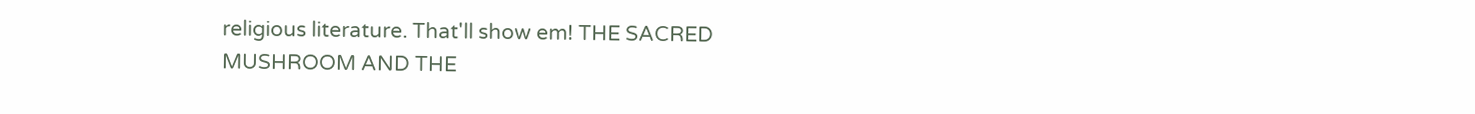religious literature. That'll show em! THE SACRED MUSHROOM AND THE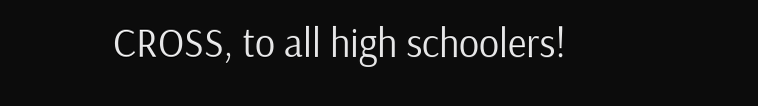CROSS, to all high schoolers!